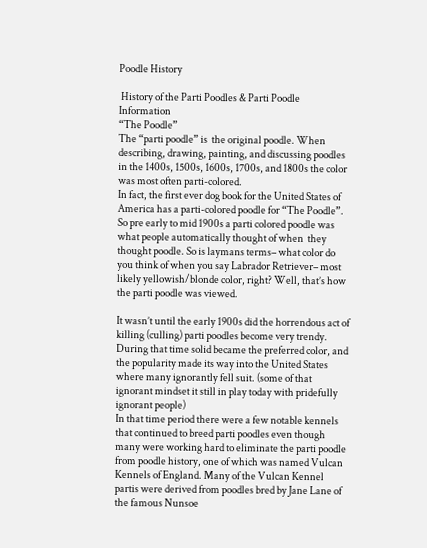Poodle History

 History of the Parti Poodles & Parti Poodle Information
“The Poodle”
The “parti poodle” is  the original poodle. When describing, drawing, painting, and discussing poodles in the 1400s, 1500s, 1600s, 1700s, and 1800s the color was most often parti-colored.
In fact, the first ever dog book for the United States of America has a parti-colored poodle for “The Poodle”. So pre early to mid 1900s a parti colored poodle was what people automatically thought of when  they thought poodle. So is laymans terms– what color do you think of when you say Labrador Retriever– most likely yellowish/blonde color, right? Well, that’s how the parti poodle was viewed.

It wasn’t until the early 1900s did the horrendous act of killing (culling) parti poodles become very trendy. During that time solid became the preferred color, and the popularity made its way into the United States where many ignorantly fell suit. (some of that ignorant mindset it still in play today with pridefully ignorant people)
In that time period there were a few notable kennels that continued to breed parti poodles even though many were working hard to eliminate the parti poodle from poodle history, one of which was named Vulcan Kennels of England. Many of the Vulcan Kennel partis were derived from poodles bred by Jane Lane of the famous Nunsoe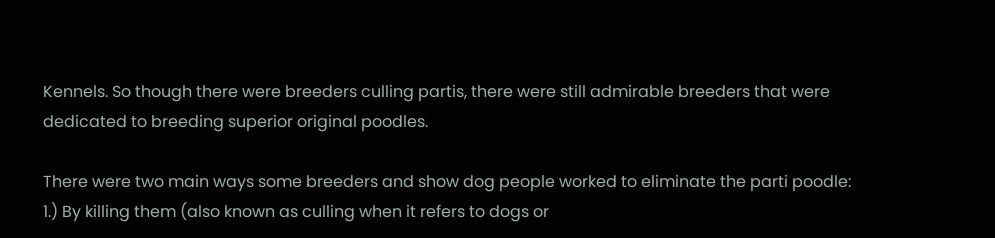Kennels. So though there were breeders culling partis, there were still admirable breeders that were dedicated to breeding superior original poodles.

There were two main ways some breeders and show dog people worked to eliminate the parti poodle: 1.) By killing them (also known as culling when it refers to dogs or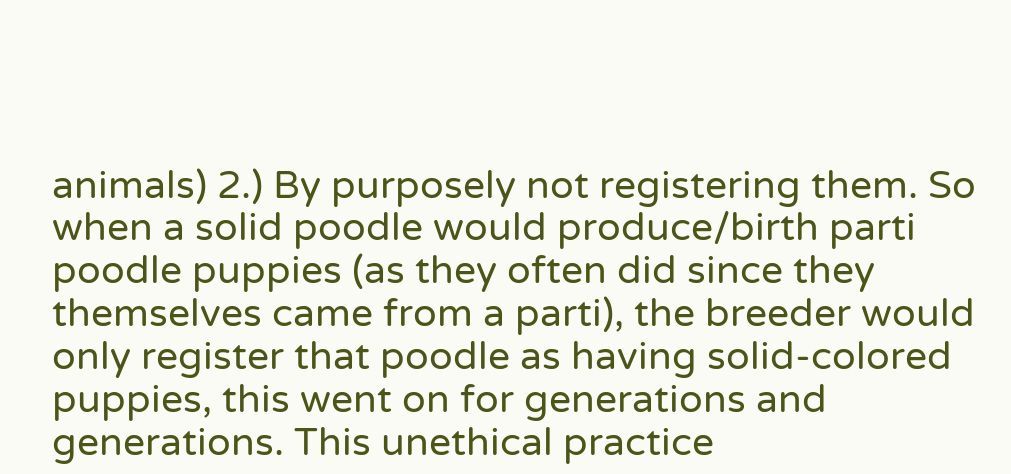animals) 2.) By purposely not registering them. So when a solid poodle would produce/birth parti poodle puppies (as they often did since they themselves came from a parti), the breeder would only register that poodle as having solid-colored puppies, this went on for generations and generations. This unethical practice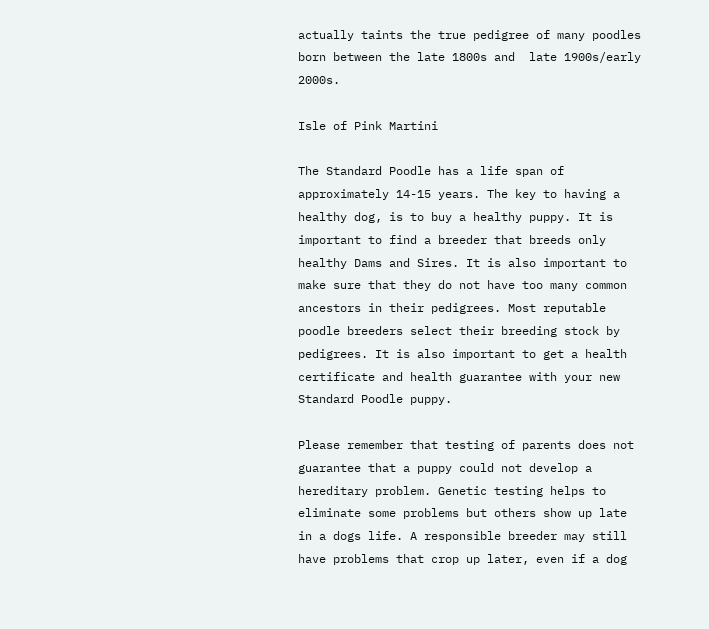actually taints the true pedigree of many poodles born between the late 1800s and  late 1900s/early 2000s.

Isle of Pink Martini

The Standard Poodle has a life span of approximately 14-15 years. The key to having a healthy dog, is to buy a healthy puppy. It is important to find a breeder that breeds only healthy Dams and Sires. It is also important to make sure that they do not have too many common ancestors in their pedigrees. Most reputable poodle breeders select their breeding stock by pedigrees. It is also important to get a health certificate and health guarantee with your new Standard Poodle puppy.

Please remember that testing of parents does not guarantee that a puppy could not develop a hereditary problem. Genetic testing helps to eliminate some problems but others show up late in a dogs life. A responsible breeder may still have problems that crop up later, even if a dog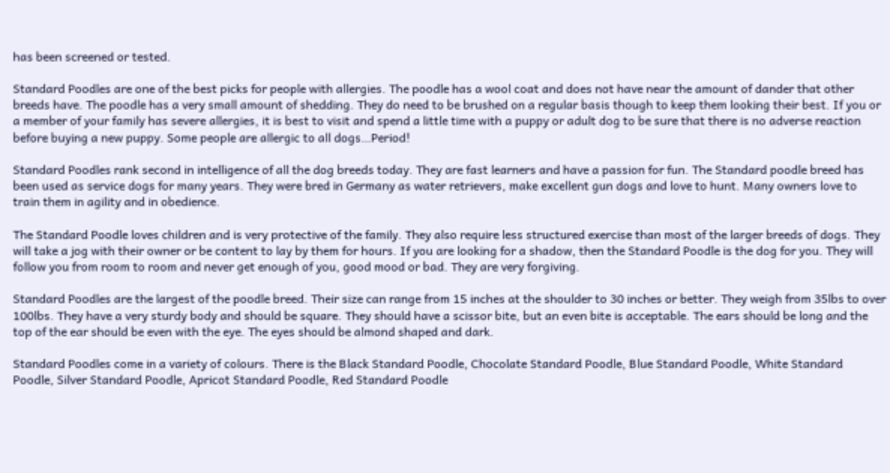has been screened or tested.

Standard Poodles are one of the best picks for people with allergies. The poodle has a wool coat and does not have near the amount of dander that other breeds have. The poodle has a very small amount of shedding. They do need to be brushed on a regular basis though to keep them looking their best. If you or a member of your family has severe allergies, it is best to visit and spend a little time with a puppy or adult dog to be sure that there is no adverse reaction before buying a new puppy. Some people are allergic to all dogs…Period!

Standard Poodles rank second in intelligence of all the dog breeds today. They are fast learners and have a passion for fun. The Standard poodle breed has been used as service dogs for many years. They were bred in Germany as water retrievers, make excellent gun dogs and love to hunt. Many owners love to train them in agility and in obedience.

The Standard Poodle loves children and is very protective of the family. They also require less structured exercise than most of the larger breeds of dogs. They will take a jog with their owner or be content to lay by them for hours. If you are looking for a shadow, then the Standard Poodle is the dog for you. They will follow you from room to room and never get enough of you, good mood or bad. They are very forgiving.

Standard Poodles are the largest of the poodle breed. Their size can range from 15 inches at the shoulder to 30 inches or better. They weigh from 35lbs to over 100lbs. They have a very sturdy body and should be square. They should have a scissor bite, but an even bite is acceptable. The ears should be long and the top of the ear should be even with the eye. The eyes should be almond shaped and dark.

Standard Poodles come in a variety of colours. There is the Black Standard Poodle, Chocolate Standard Poodle, Blue Standard Poodle, White Standard Poodle, Silver Standard Poodle, Apricot Standard Poodle, Red Standard Poodle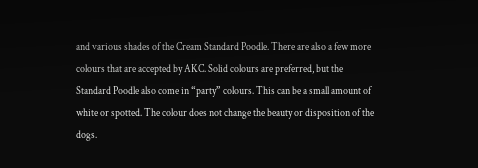and various shades of the Cream Standard Poodle. There are also a few more colours that are accepted by AKC. Solid colours are preferred, but the Standard Poodle also come in “party” colours. This can be a small amount of white or spotted. The colour does not change the beauty or disposition of the dogs.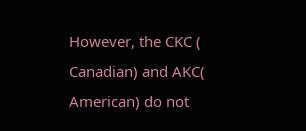However, the CKC ( Canadian) and AKC( American) do not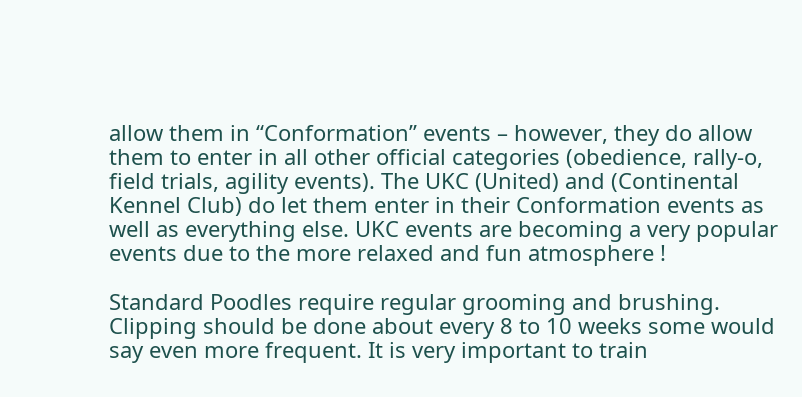allow them in “Conformation” events – however, they do allow them to enter in all other official categories (obedience, rally-o, field trials, agility events). The UKC (United) and (Continental Kennel Club) do let them enter in their Conformation events as well as everything else. UKC events are becoming a very popular events due to the more relaxed and fun atmosphere !

Standard Poodles require regular grooming and brushing. Clipping should be done about every 8 to 10 weeks some would say even more frequent. It is very important to train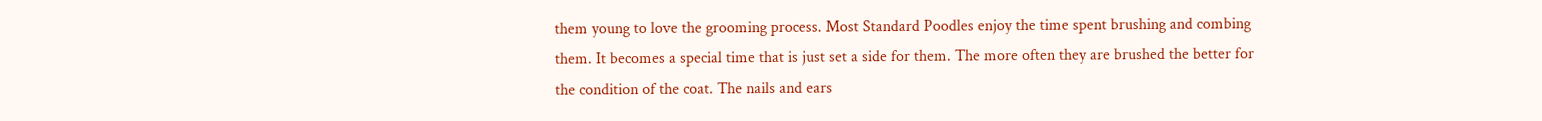them young to love the grooming process. Most Standard Poodles enjoy the time spent brushing and combing them. It becomes a special time that is just set a side for them. The more often they are brushed the better for the condition of the coat. The nails and ears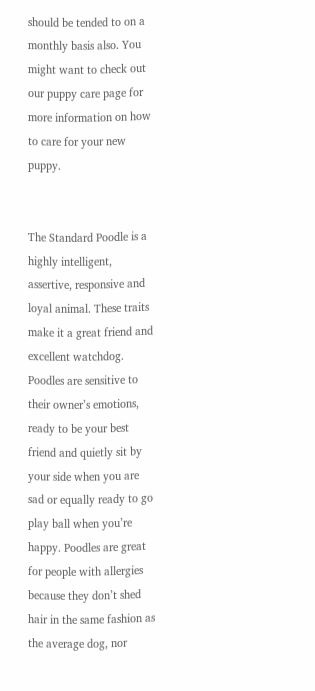should be tended to on a monthly basis also. You might want to check out our puppy care page for more information on how to care for your new puppy.


The Standard Poodle is a highly intelligent, assertive, responsive and loyal animal. These traits make it a great friend and excellent watchdog. Poodles are sensitive to their owner’s emotions, ready to be your best friend and quietly sit by your side when you are sad or equally ready to go play ball when you’re happy. Poodles are great for people with allergies because they don’t shed hair in the same fashion as the average dog, nor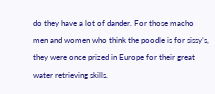do they have a lot of dander. For those macho men and women who think the poodle is for sissy’s, they were once prized in Europe for their great water retrieving skills.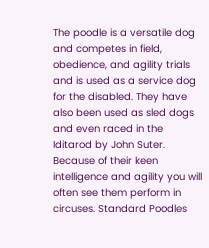The poodle is a versatile dog and competes in field, obedience, and agility trials and is used as a service dog for the disabled. They have also been used as sled dogs and even raced in the Iditarod by John Suter. Because of their keen intelligence and agility you will often see them perform in circuses. Standard Poodles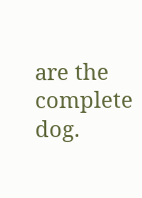are the complete dog.